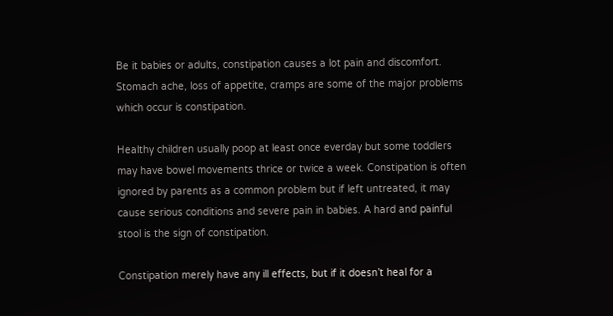Be it babies or adults, constipation causes a lot pain and discomfort. Stomach ache, loss of appetite, cramps are some of the major problems which occur is constipation.

Healthy children usually poop at least once everday but some toddlers may have bowel movements thrice or twice a week. Constipation is often ignored by parents as a common problem but if left untreated, it may cause serious conditions and severe pain in babies. A hard and painful stool is the sign of constipation.

Constipation merely have any ill effects, but if it doesn’t heal for a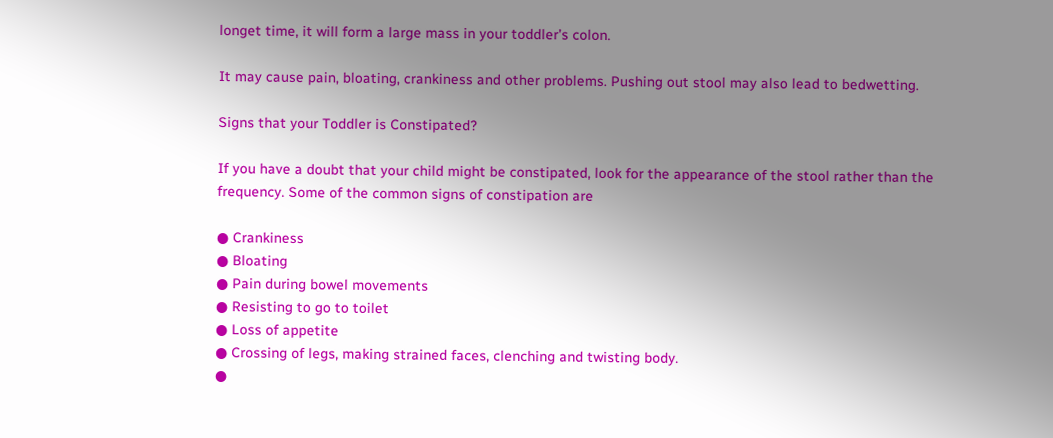longet time, it will form a large mass in your toddler’s colon.

It may cause pain, bloating, crankiness and other problems. Pushing out stool may also lead to bedwetting.

Signs that your Toddler is Constipated?

If you have a doubt that your child might be constipated, look for the appearance of the stool rather than the frequency. Some of the common signs of constipation are

● Crankiness
● Bloating
● Pain during bowel movements
● Resisting to go to toilet
● Loss of appetite
● Crossing of legs, making strained faces, clenching and twisting body.
●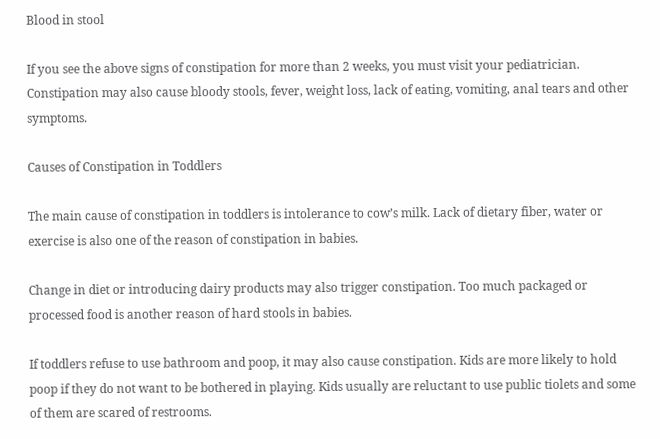Blood in stool

If you see the above signs of constipation for more than 2 weeks, you must visit your pediatrician. Constipation may also cause bloody stools, fever, weight loss, lack of eating, vomiting, anal tears and other symptoms.

Causes of Constipation in Toddlers

The main cause of constipation in toddlers is intolerance to cow’s milk. Lack of dietary fiber, water or exercise is also one of the reason of constipation in babies.

Change in diet or introducing dairy products may also trigger constipation. Too much packaged or processed food is another reason of hard stools in babies.

If toddlers refuse to use bathroom and poop, it may also cause constipation. Kids are more likely to hold poop if they do not want to be bothered in playing. Kids usually are reluctant to use public tiolets and some of them are scared of restrooms.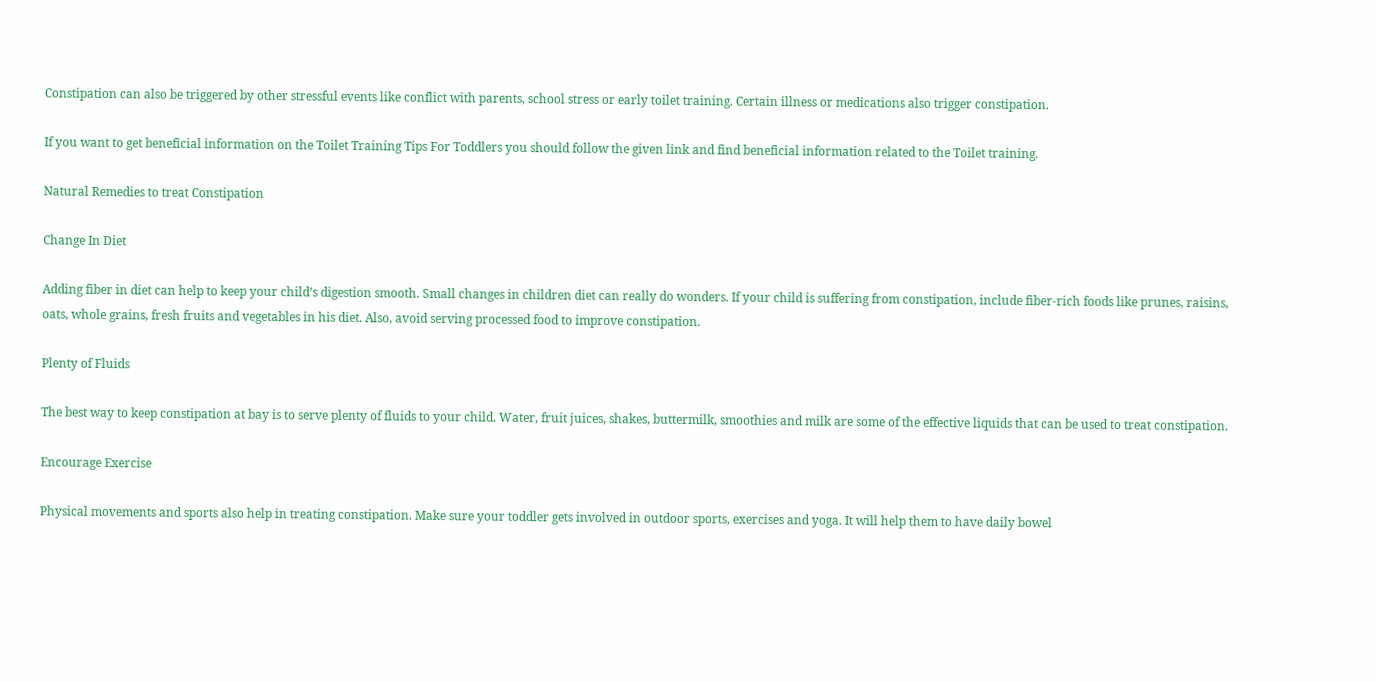Constipation can also be triggered by other stressful events like conflict with parents, school stress or early toilet training. Certain illness or medications also trigger constipation.

If you want to get beneficial information on the Toilet Training Tips For Toddlers you should follow the given link and find beneficial information related to the Toilet training.

Natural Remedies to treat Constipation

Change In Diet

Adding fiber in diet can help to keep your child’s digestion smooth. Small changes in children diet can really do wonders. If your child is suffering from constipation, include fiber-rich foods like prunes, raisins, oats, whole grains, fresh fruits and vegetables in his diet. Also, avoid serving processed food to improve constipation.

Plenty of Fluids

The best way to keep constipation at bay is to serve plenty of fluids to your child. Water, fruit juices, shakes, buttermilk, smoothies and milk are some of the effective liquids that can be used to treat constipation.

Encourage Exercise

Physical movements and sports also help in treating constipation. Make sure your toddler gets involved in outdoor sports, exercises and yoga. It will help them to have daily bowel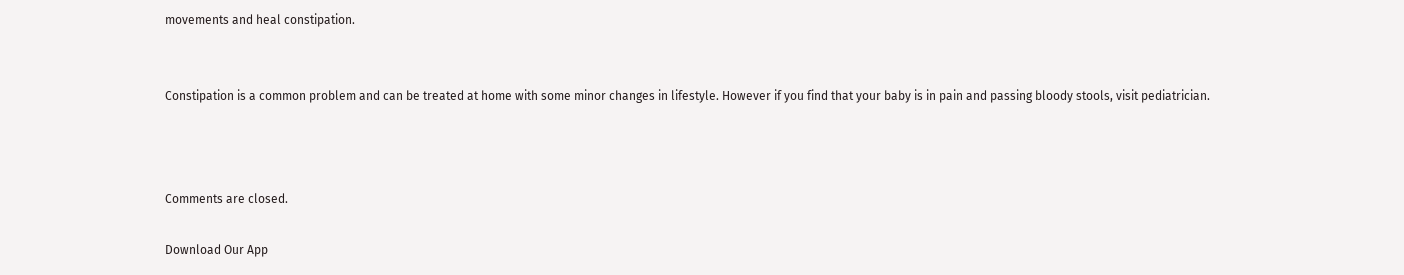movements and heal constipation.


Constipation is a common problem and can be treated at home with some minor changes in lifestyle. However if you find that your baby is in pain and passing bloody stools, visit pediatrician.



Comments are closed.

Download Our App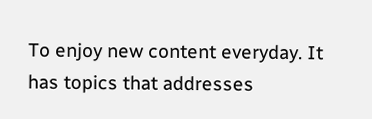To enjoy new content everyday. It has topics that addresses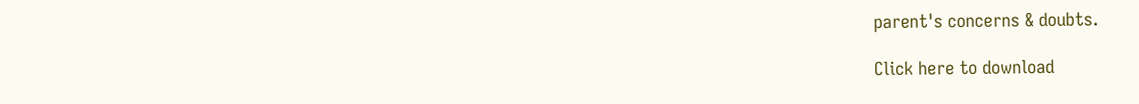parent's concerns & doubts.

Click here to download